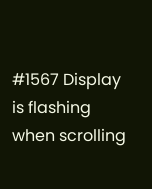#1567 Display is flashing when scrolling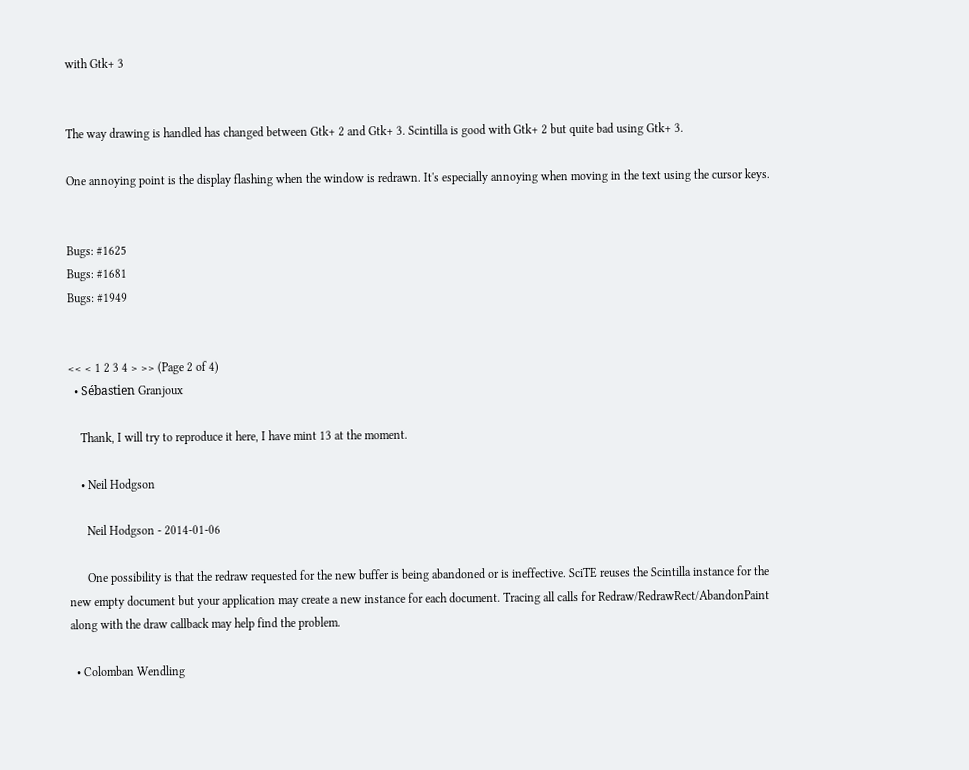with Gtk+ 3


The way drawing is handled has changed between Gtk+ 2 and Gtk+ 3. Scintilla is good with Gtk+ 2 but quite bad using Gtk+ 3.

One annoying point is the display flashing when the window is redrawn. It's especially annoying when moving in the text using the cursor keys.


Bugs: #1625
Bugs: #1681
Bugs: #1949


<< < 1 2 3 4 > >> (Page 2 of 4)
  • Sébastien Granjoux

    Thank, I will try to reproduce it here, I have mint 13 at the moment.

    • Neil Hodgson

      Neil Hodgson - 2014-01-06

      One possibility is that the redraw requested for the new buffer is being abandoned or is ineffective. SciTE reuses the Scintilla instance for the new empty document but your application may create a new instance for each document. Tracing all calls for Redraw/RedrawRect/AbandonPaint along with the draw callback may help find the problem.

  • Colomban Wendling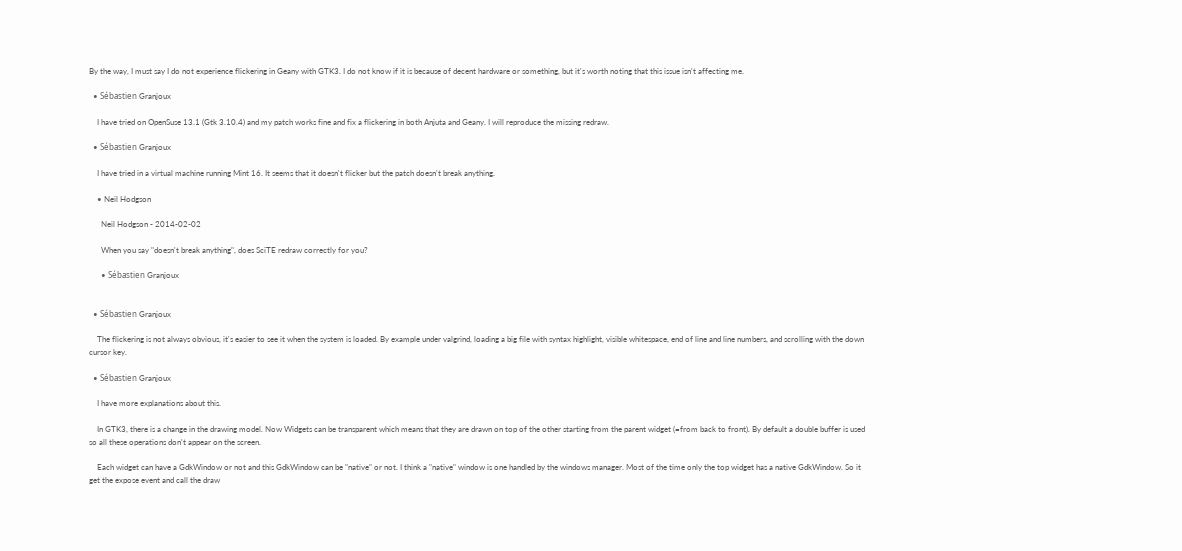By the way, I must say I do not experience flickering in Geany with GTK3. I do not know if it is because of decent hardware or something, but it's worth noting that this issue isn't affecting me.

  • Sébastien Granjoux

    I have tried on OpenSuse 13.1 (Gtk 3.10.4) and my patch works fine and fix a flickering in both Anjuta and Geany. I will reproduce the missing redraw.

  • Sébastien Granjoux

    I have tried in a virtual machine running Mint 16. It seems that it doesn't flicker but the patch doesn't break anything.

    • Neil Hodgson

      Neil Hodgson - 2014-02-02

      When you say "doesn't break anything", does SciTE redraw correctly for you?

      • Sébastien Granjoux


  • Sébastien Granjoux

    The flickering is not always obvious, it's easier to see it when the system is loaded. By example under valgrind, loading a big file with syntax highlight, visible whitespace, end of line and line numbers, and scrolling with the down cursor key.

  • Sébastien Granjoux

    I have more explanations about this.

    In GTK3, there is a change in the drawing model. Now Widgets can be transparent which means that they are drawn on top of the other starting from the parent widget (=from back to front). By default a double buffer is used so all these operations don't appear on the screen.

    Each widget can have a GdkWindow or not and this GdkWindow can be "native" or not. I think a "native" window is one handled by the windows manager. Most of the time only the top widget has a native GdkWindow. So it get the expose event and call the draw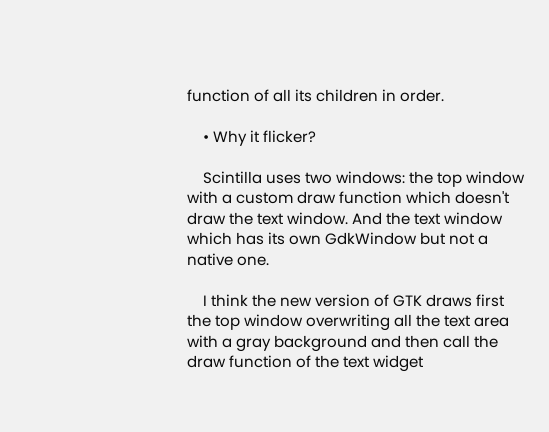function of all its children in order.

    • Why it flicker?

    Scintilla uses two windows: the top window with a custom draw function which doesn't draw the text window. And the text window which has its own GdkWindow but not a native one.

    I think the new version of GTK draws first the top window overwriting all the text area with a gray background and then call the draw function of the text widget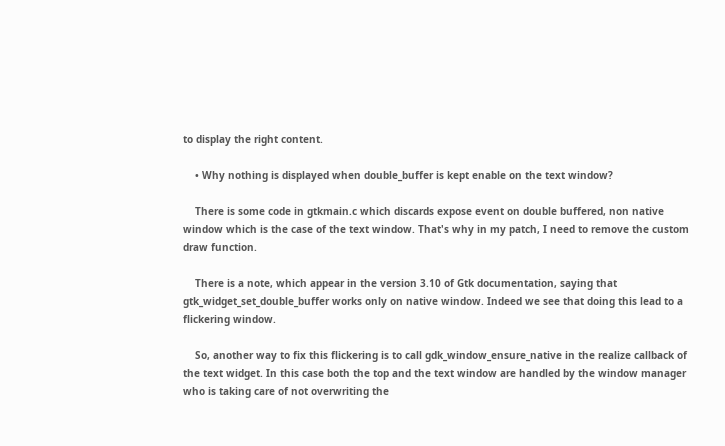to display the right content.

    • Why nothing is displayed when double_buffer is kept enable on the text window?

    There is some code in gtkmain.c which discards expose event on double buffered, non native window which is the case of the text window. That's why in my patch, I need to remove the custom draw function.

    There is a note, which appear in the version 3.10 of Gtk documentation, saying that gtk_widget_set_double_buffer works only on native window. Indeed we see that doing this lead to a flickering window.

    So, another way to fix this flickering is to call gdk_window_ensure_native in the realize callback of the text widget. In this case both the top and the text window are handled by the window manager who is taking care of not overwriting the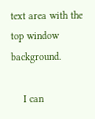text area with the top window background.

    I can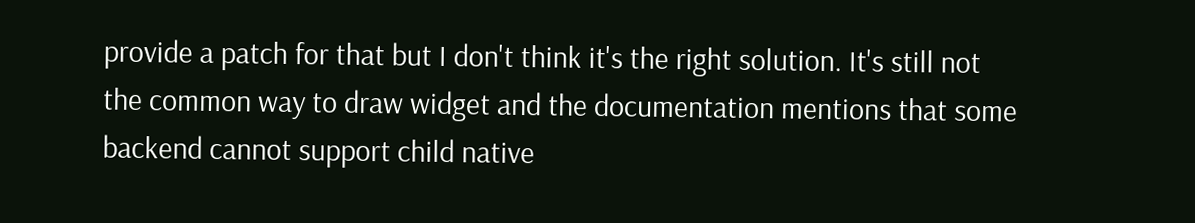provide a patch for that but I don't think it's the right solution. It's still not the common way to draw widget and the documentation mentions that some backend cannot support child native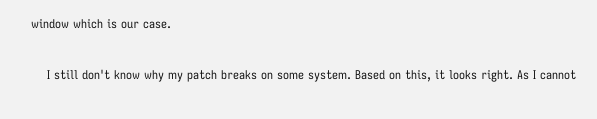window which is our case.

    I still don't know why my patch breaks on some system. Based on this, it looks right. As I cannot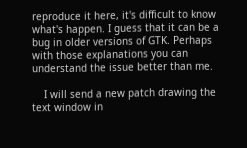reproduce it here, it's difficult to know what's happen. I guess that it can be a bug in older versions of GTK. Perhaps with those explanations you can understand the issue better than me.

    I will send a new patch drawing the text window in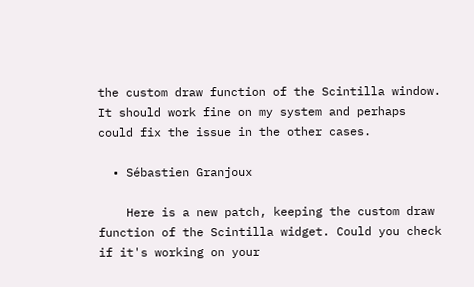the custom draw function of the Scintilla window. It should work fine on my system and perhaps could fix the issue in the other cases.

  • Sébastien Granjoux

    Here is a new patch, keeping the custom draw function of the Scintilla widget. Could you check if it's working on your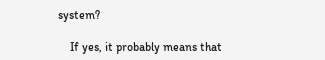system?

    If yes, it probably means that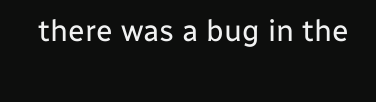there was a bug in the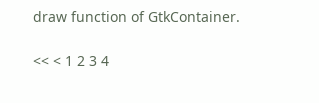draw function of GtkContainer.

<< < 1 2 3 4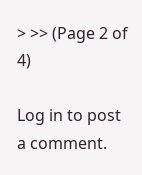> >> (Page 2 of 4)

Log in to post a comment.